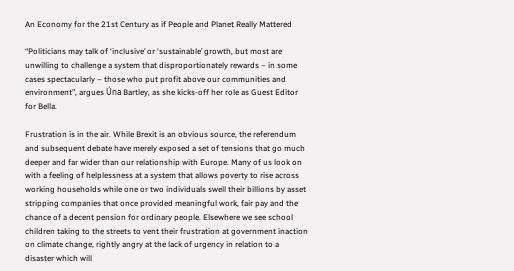An Economy for the 21st Century as if People and Planet Really Mattered

“Politicians may talk of ‘inclusive’ or ‘sustainable’ growth, but most are unwilling to challenge a system that disproportionately rewards – in some cases spectacularly – those who put profit above our communities and environment”, argues Úna Bartley, as she kicks-off her role as Guest Editor for Bella.

Frustration is in the air. While Brexit is an obvious source, the referendum and subsequent debate have merely exposed a set of tensions that go much deeper and far wider than our relationship with Europe. Many of us look on with a feeling of helplessness at a system that allows poverty to rise across working households while one or two individuals swell their billions by asset stripping companies that once provided meaningful work, fair pay and the chance of a decent pension for ordinary people. Elsewhere we see school children taking to the streets to vent their frustration at government inaction on climate change, rightly angry at the lack of urgency in relation to a disaster which will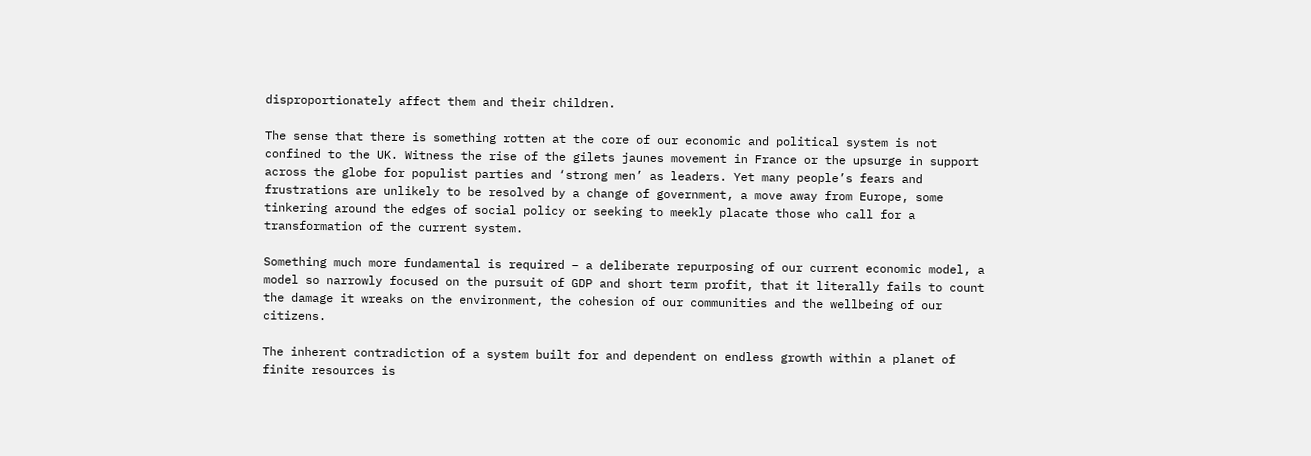disproportionately affect them and their children.

The sense that there is something rotten at the core of our economic and political system is not confined to the UK. Witness the rise of the gilets jaunes movement in France or the upsurge in support across the globe for populist parties and ‘strong men’ as leaders. Yet many people’s fears and frustrations are unlikely to be resolved by a change of government, a move away from Europe, some tinkering around the edges of social policy or seeking to meekly placate those who call for a transformation of the current system.

Something much more fundamental is required – a deliberate repurposing of our current economic model, a model so narrowly focused on the pursuit of GDP and short term profit, that it literally fails to count the damage it wreaks on the environment, the cohesion of our communities and the wellbeing of our citizens.

The inherent contradiction of a system built for and dependent on endless growth within a planet of finite resources is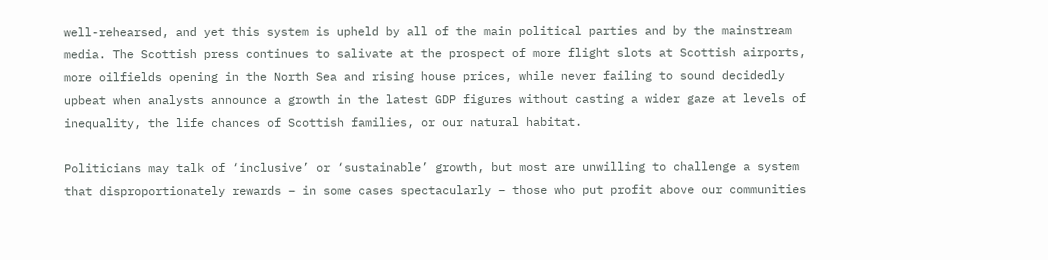well-rehearsed, and yet this system is upheld by all of the main political parties and by the mainstream media. The Scottish press continues to salivate at the prospect of more flight slots at Scottish airports, more oilfields opening in the North Sea and rising house prices, while never failing to sound decidedly upbeat when analysts announce a growth in the latest GDP figures without casting a wider gaze at levels of inequality, the life chances of Scottish families, or our natural habitat.

Politicians may talk of ‘inclusive’ or ‘sustainable’ growth, but most are unwilling to challenge a system that disproportionately rewards – in some cases spectacularly – those who put profit above our communities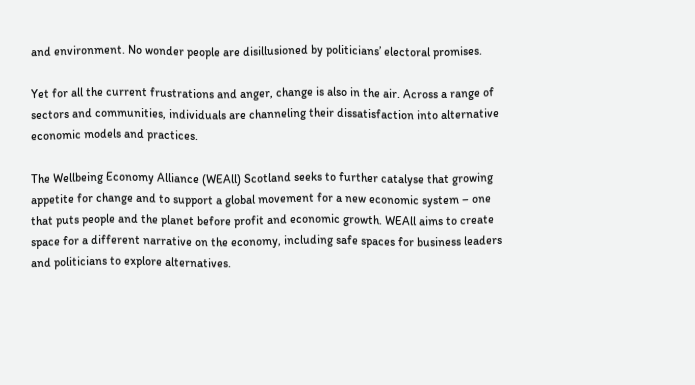and environment. No wonder people are disillusioned by politicians’ electoral promises.

Yet for all the current frustrations and anger, change is also in the air. Across a range of sectors and communities, individuals are channeling their dissatisfaction into alternative economic models and practices.

The Wellbeing Economy Alliance (WEAll) Scotland seeks to further catalyse that growing appetite for change and to support a global movement for a new economic system – one that puts people and the planet before profit and economic growth. WEAll aims to create space for a different narrative on the economy, including safe spaces for business leaders and politicians to explore alternatives.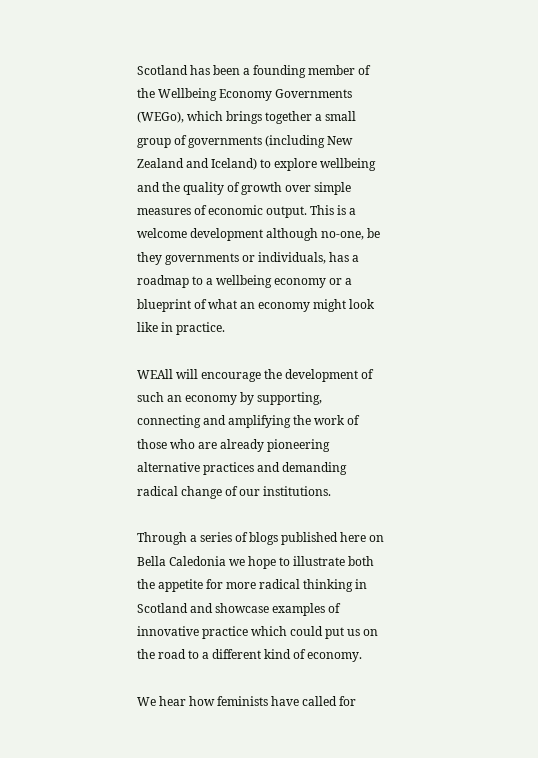Scotland has been a founding member of the Wellbeing Economy Governments (WEGo), which brings together a small group of governments (including New Zealand and Iceland) to explore wellbeing and the quality of growth over simple measures of economic output. This is a welcome development although no-one, be they governments or individuals, has a roadmap to a wellbeing economy or a blueprint of what an economy might look like in practice.

WEAll will encourage the development of such an economy by supporting, connecting and amplifying the work of those who are already pioneering alternative practices and demanding radical change of our institutions.

Through a series of blogs published here on Bella Caledonia we hope to illustrate both the appetite for more radical thinking in Scotland and showcase examples of innovative practice which could put us on the road to a different kind of economy.

We hear how feminists have called for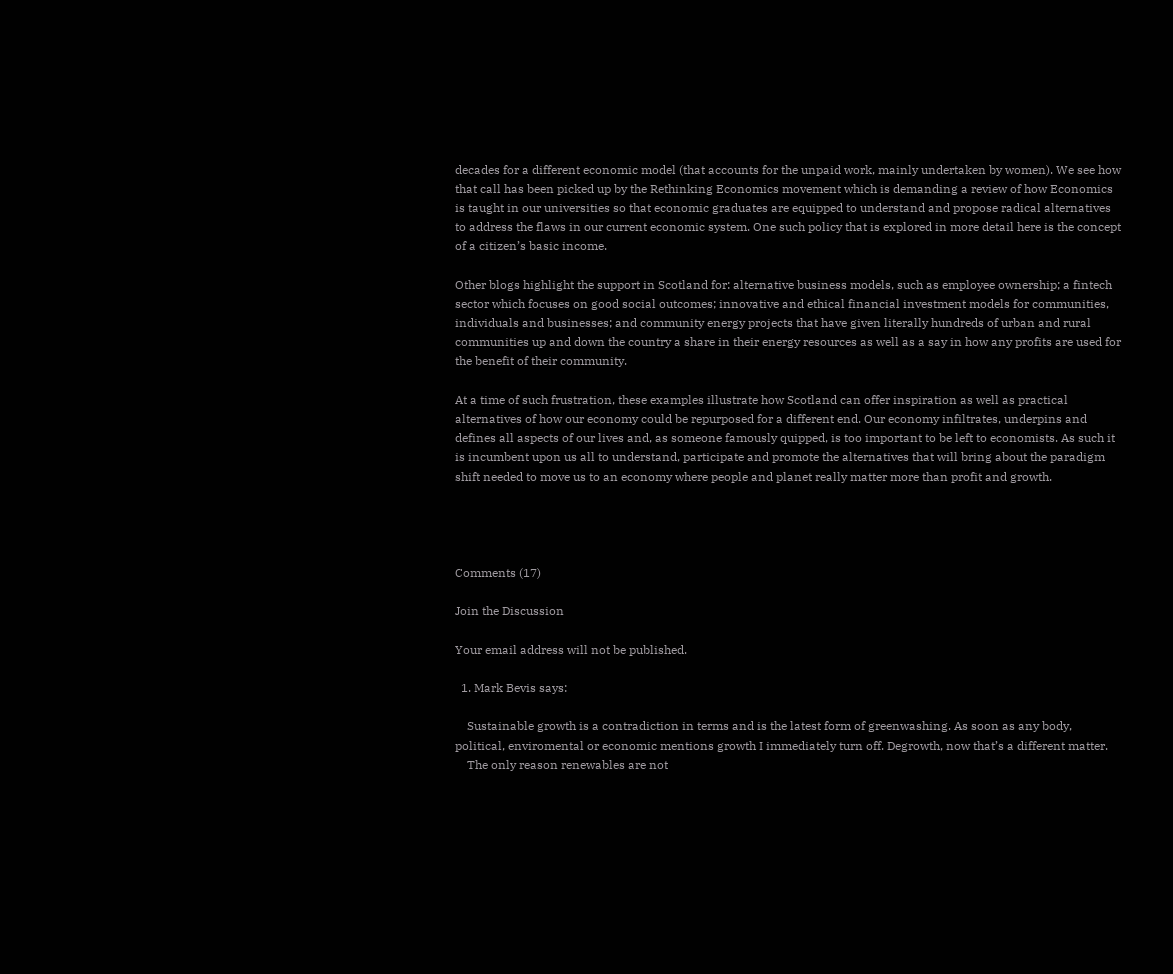decades for a different economic model (that accounts for the unpaid work, mainly undertaken by women). We see how that call has been picked up by the Rethinking Economics movement which is demanding a review of how Economics is taught in our universities so that economic graduates are equipped to understand and propose radical alternatives to address the flaws in our current economic system. One such policy that is explored in more detail here is the concept of a citizen’s basic income.

Other blogs highlight the support in Scotland for: alternative business models, such as employee ownership; a fintech sector which focuses on good social outcomes; innovative and ethical financial investment models for communities, individuals and businesses; and community energy projects that have given literally hundreds of urban and rural communities up and down the country a share in their energy resources as well as a say in how any profits are used for the benefit of their community.

At a time of such frustration, these examples illustrate how Scotland can offer inspiration as well as practical alternatives of how our economy could be repurposed for a different end. Our economy infiltrates, underpins and defines all aspects of our lives and, as someone famously quipped, is too important to be left to economists. As such it is incumbent upon us all to understand, participate and promote the alternatives that will bring about the paradigm shift needed to move us to an economy where people and planet really matter more than profit and growth.




Comments (17)

Join the Discussion

Your email address will not be published.

  1. Mark Bevis says:

    Sustainable growth is a contradiction in terms and is the latest form of greenwashing. As soon as any body, political, enviromental or economic mentions growth I immediately turn off. Degrowth, now that’s a different matter.
    The only reason renewables are not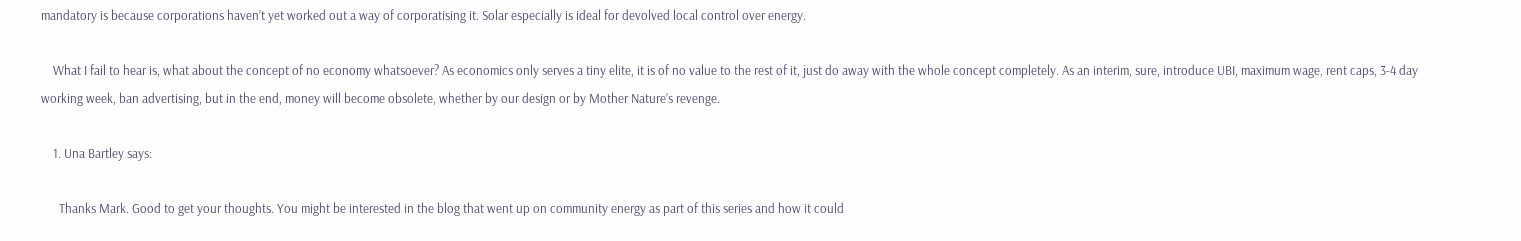mandatory is because corporations haven’t yet worked out a way of corporatising it. Solar especially is ideal for devolved local control over energy.

    What I fail to hear is, what about the concept of no economy whatsoever? As economics only serves a tiny elite, it is of no value to the rest of it, just do away with the whole concept completely. As an interim, sure, introduce UBI, maximum wage, rent caps, 3-4 day working week, ban advertising, but in the end, money will become obsolete, whether by our design or by Mother Nature’s revenge.

    1. Una Bartley says:

      Thanks Mark. Good to get your thoughts. You might be interested in the blog that went up on community energy as part of this series and how it could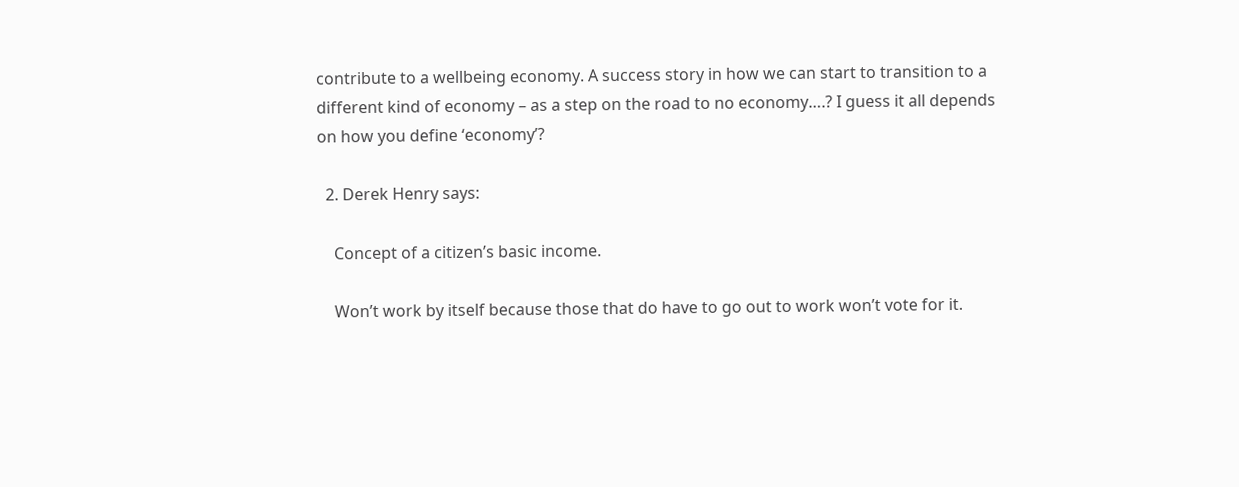contribute to a wellbeing economy. A success story in how we can start to transition to a different kind of economy – as a step on the road to no economy….? I guess it all depends on how you define ‘economy’?

  2. Derek Henry says:

    Concept of a citizen’s basic income.

    Won’t work by itself because those that do have to go out to work won’t vote for it.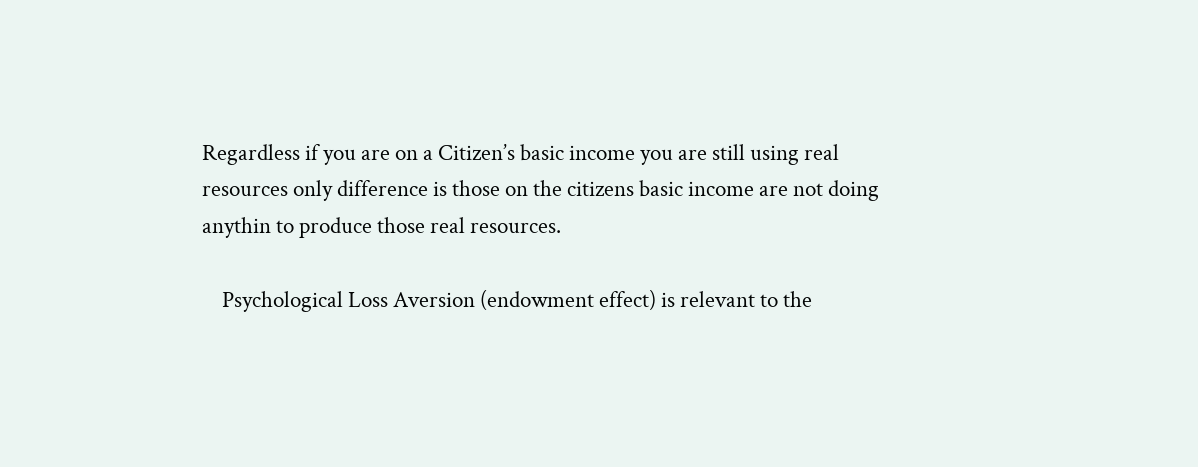Regardless if you are on a Citizen’s basic income you are still using real resources only difference is those on the citizens basic income are not doing anythin to produce those real resources.

    Psychological Loss Aversion (endowment effect) is relevant to the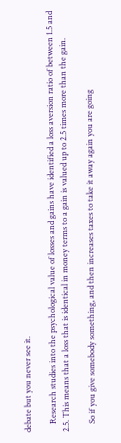debate but you never see it.

    Research studies into the psychological value of losses and gains have identified a loss aversion ratio of between 1.5 and 2.5. This means that a loss that is identical in money terms to a gain is valued up to 2.5 times more than the gain.

    So if you give somebody something, and then increases taxes to take it away again you are going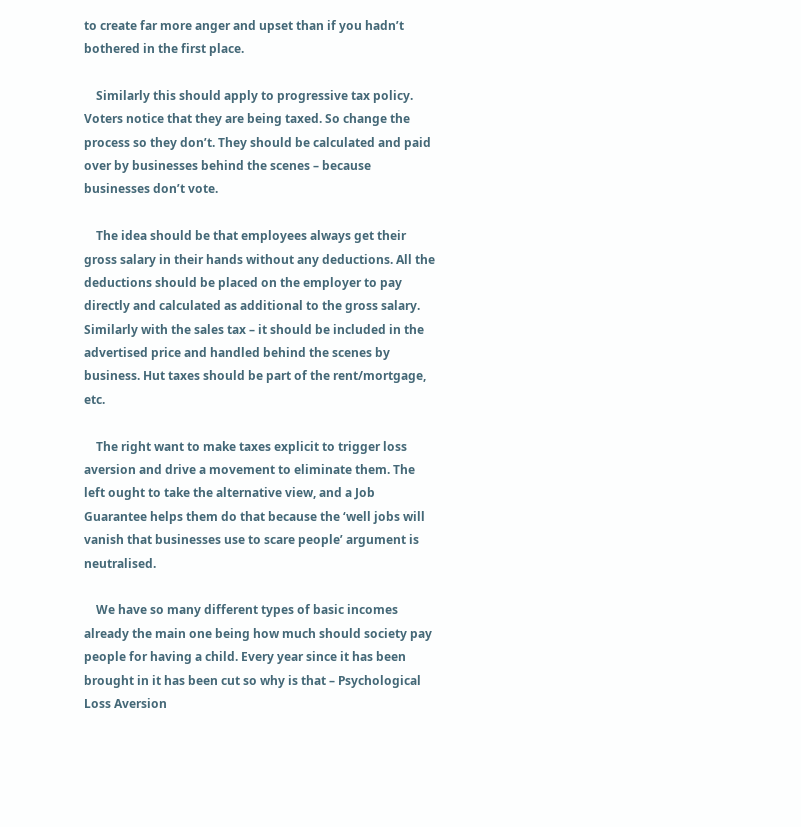to create far more anger and upset than if you hadn’t bothered in the first place.

    Similarly this should apply to progressive tax policy. Voters notice that they are being taxed. So change the process so they don’t. They should be calculated and paid over by businesses behind the scenes – because businesses don’t vote.

    The idea should be that employees always get their gross salary in their hands without any deductions. All the deductions should be placed on the employer to pay directly and calculated as additional to the gross salary. Similarly with the sales tax – it should be included in the advertised price and handled behind the scenes by business. Hut taxes should be part of the rent/mortgage, etc.

    The right want to make taxes explicit to trigger loss aversion and drive a movement to eliminate them. The left ought to take the alternative view, and a Job Guarantee helps them do that because the ‘well jobs will vanish that businesses use to scare people’ argument is neutralised.

    We have so many different types of basic incomes already the main one being how much should society pay people for having a child. Every year since it has been brought in it has been cut so why is that – Psychological Loss Aversion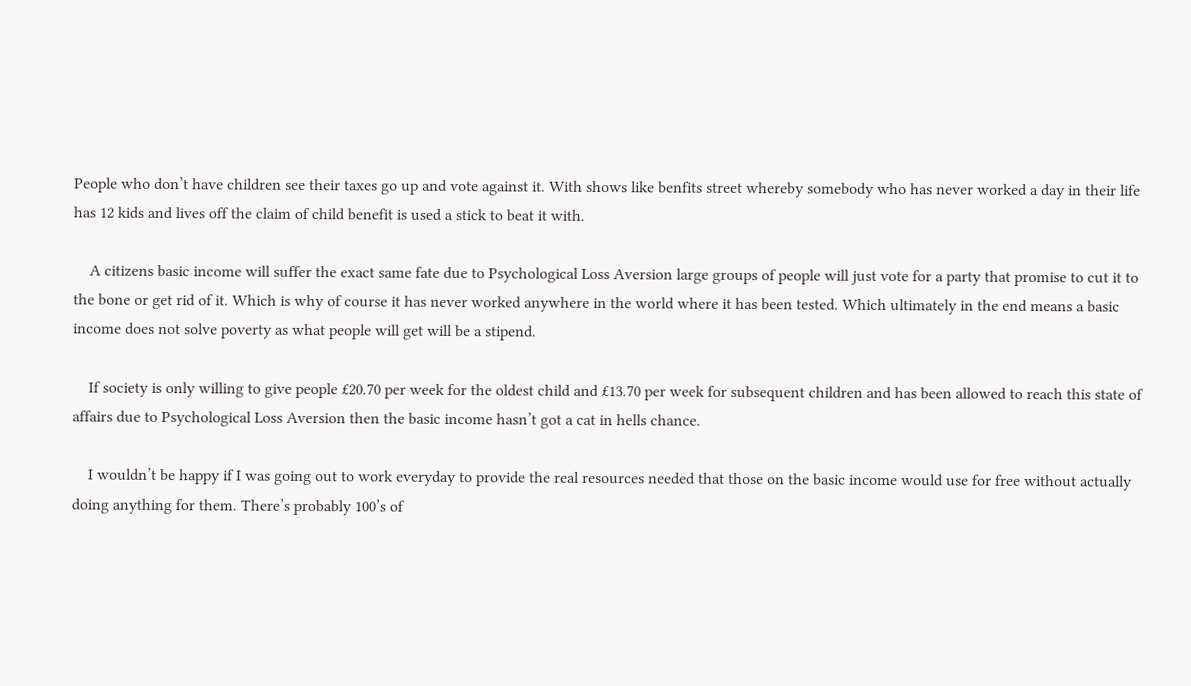People who don’t have children see their taxes go up and vote against it. With shows like benfits street whereby somebody who has never worked a day in their life has 12 kids and lives off the claim of child benefit is used a stick to beat it with.

    A citizens basic income will suffer the exact same fate due to Psychological Loss Aversion large groups of people will just vote for a party that promise to cut it to the bone or get rid of it. Which is why of course it has never worked anywhere in the world where it has been tested. Which ultimately in the end means a basic income does not solve poverty as what people will get will be a stipend.

    If society is only willing to give people £20.70 per week for the oldest child and £13.70 per week for subsequent children and has been allowed to reach this state of affairs due to Psychological Loss Aversion then the basic income hasn’t got a cat in hells chance.

    I wouldn’t be happy if I was going out to work everyday to provide the real resources needed that those on the basic income would use for free without actually doing anything for them. There’s probably 100’s of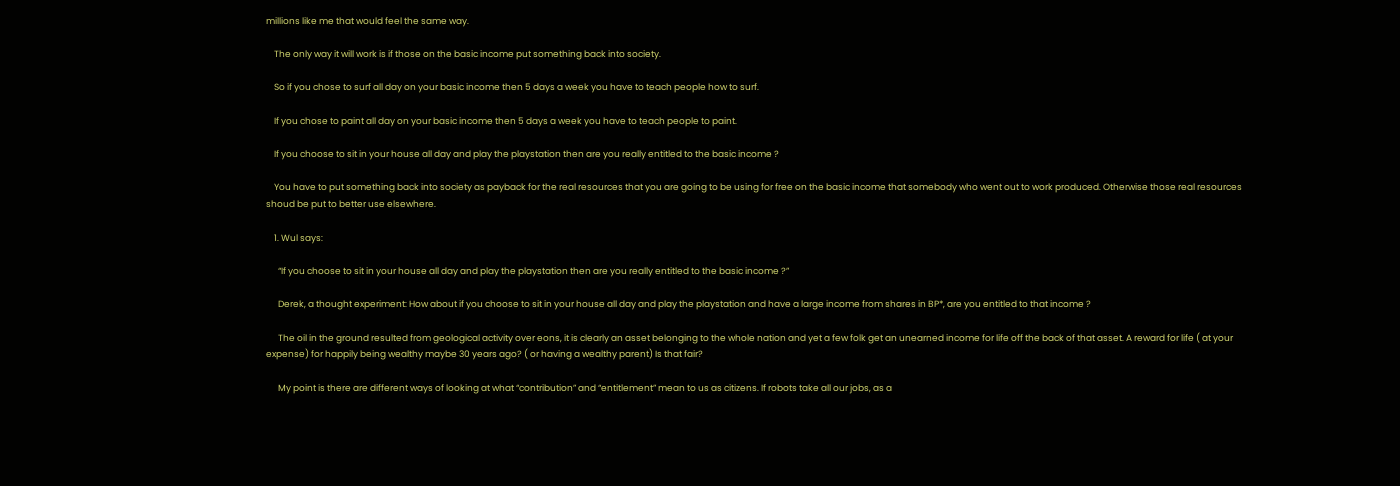millions like me that would feel the same way.

    The only way it will work is if those on the basic income put something back into society.

    So if you chose to surf all day on your basic income then 5 days a week you have to teach people how to surf.

    If you chose to paint all day on your basic income then 5 days a week you have to teach people to paint.

    If you choose to sit in your house all day and play the playstation then are you really entitled to the basic income ?

    You have to put something back into society as payback for the real resources that you are going to be using for free on the basic income that somebody who went out to work produced. Otherwise those real resources shoud be put to better use elsewhere.

    1. Wul says:

      “If you choose to sit in your house all day and play the playstation then are you really entitled to the basic income ?”

      Derek, a thought experiment: How about if you choose to sit in your house all day and play the playstation and have a large income from shares in BP*, are you entitled to that income ?

      The oil in the ground resulted from geological activity over eons, it is clearly an asset belonging to the whole nation and yet a few folk get an unearned income for life off the back of that asset. A reward for life ( at your expense) for happily being wealthy maybe 30 years ago? ( or having a wealthy parent) Is that fair?

      My point is there are different ways of looking at what “contribution” and “entitlement” mean to us as citizens. If robots take all our jobs, as a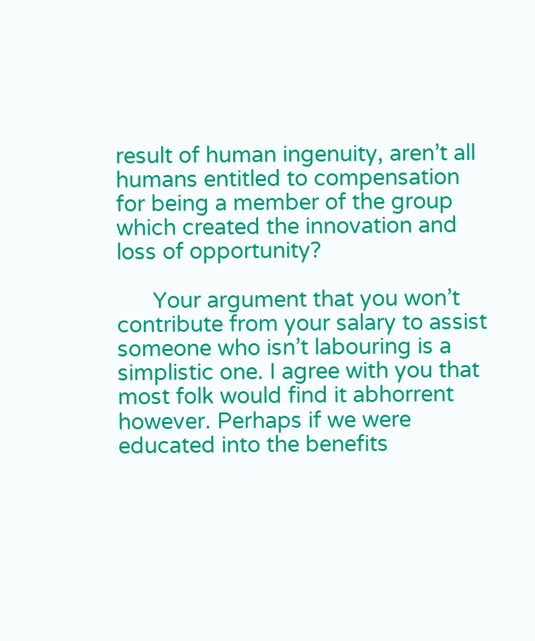result of human ingenuity, aren’t all humans entitled to compensation for being a member of the group which created the innovation and loss of opportunity?

      Your argument that you won’t contribute from your salary to assist someone who isn’t labouring is a simplistic one. I agree with you that most folk would find it abhorrent however. Perhaps if we were educated into the benefits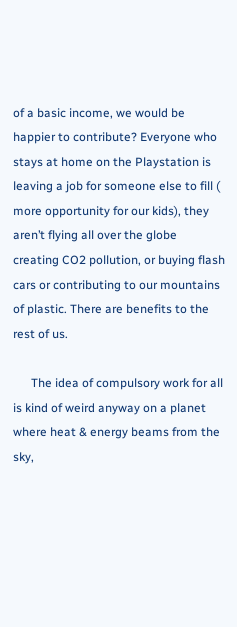of a basic income, we would be happier to contribute? Everyone who stays at home on the Playstation is leaving a job for someone else to fill ( more opportunity for our kids), they aren’t flying all over the globe creating CO2 pollution, or buying flash cars or contributing to our mountains of plastic. There are benefits to the rest of us.

      The idea of compulsory work for all is kind of weird anyway on a planet where heat & energy beams from the sky,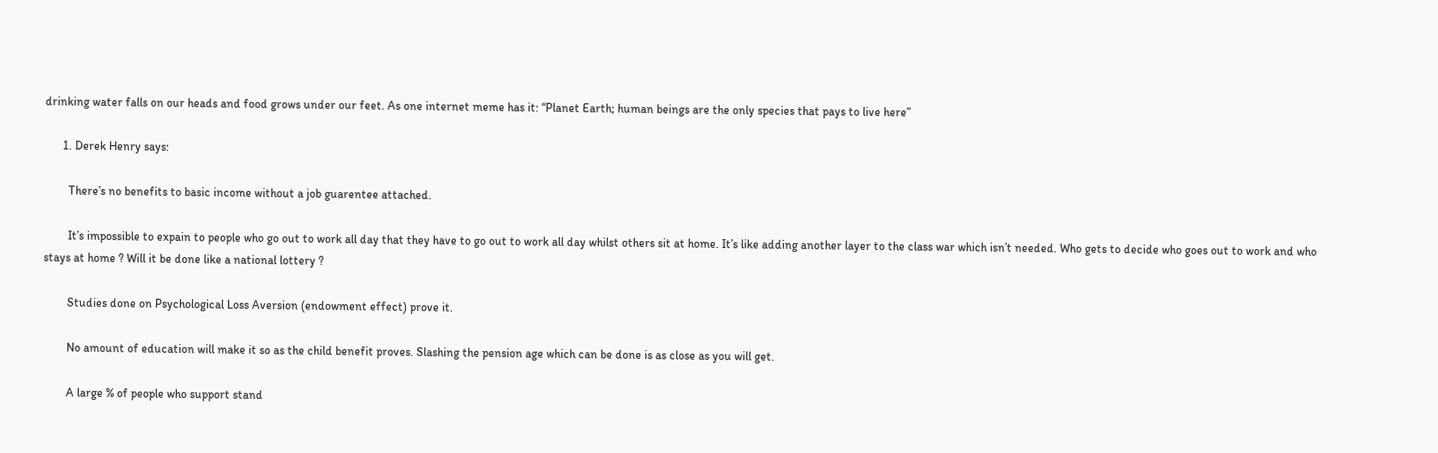drinking water falls on our heads and food grows under our feet. As one internet meme has it: “Planet Earth; human beings are the only species that pays to live here”

      1. Derek Henry says:

        There’s no benefits to basic income without a job guarentee attached.

        It’s impossible to expain to people who go out to work all day that they have to go out to work all day whilst others sit at home. It’s like adding another layer to the class war which isn’t needed. Who gets to decide who goes out to work and who stays at home ? Will it be done like a national lottery ?

        Studies done on Psychological Loss Aversion (endowment effect) prove it.

        No amount of education will make it so as the child benefit proves. Slashing the pension age which can be done is as close as you will get.

        A large % of people who support stand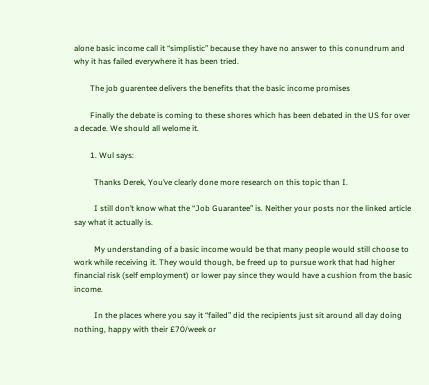alone basic income call it “simplistic” because they have no answer to this conundrum and why it has failed everywhere it has been tried.

        The job guarentee delivers the benefits that the basic income promises

        Finally the debate is coming to these shores which has been debated in the US for over a decade. We should all welome it.

        1. Wul says:

          Thanks Derek, You’ve clearly done more research on this topic than I.

          I still don’t know what the “Job Guarantee” is. Neither your posts nor the linked article say what it actually is.

          My understanding of a basic income would be that many people would still choose to work while receiving it. They would though, be freed up to pursue work that had higher financial risk (self employment) or lower pay since they would have a cushion from the basic income.

          In the places where you say it “failed” did the recipients just sit around all day doing nothing, happy with their £70/week or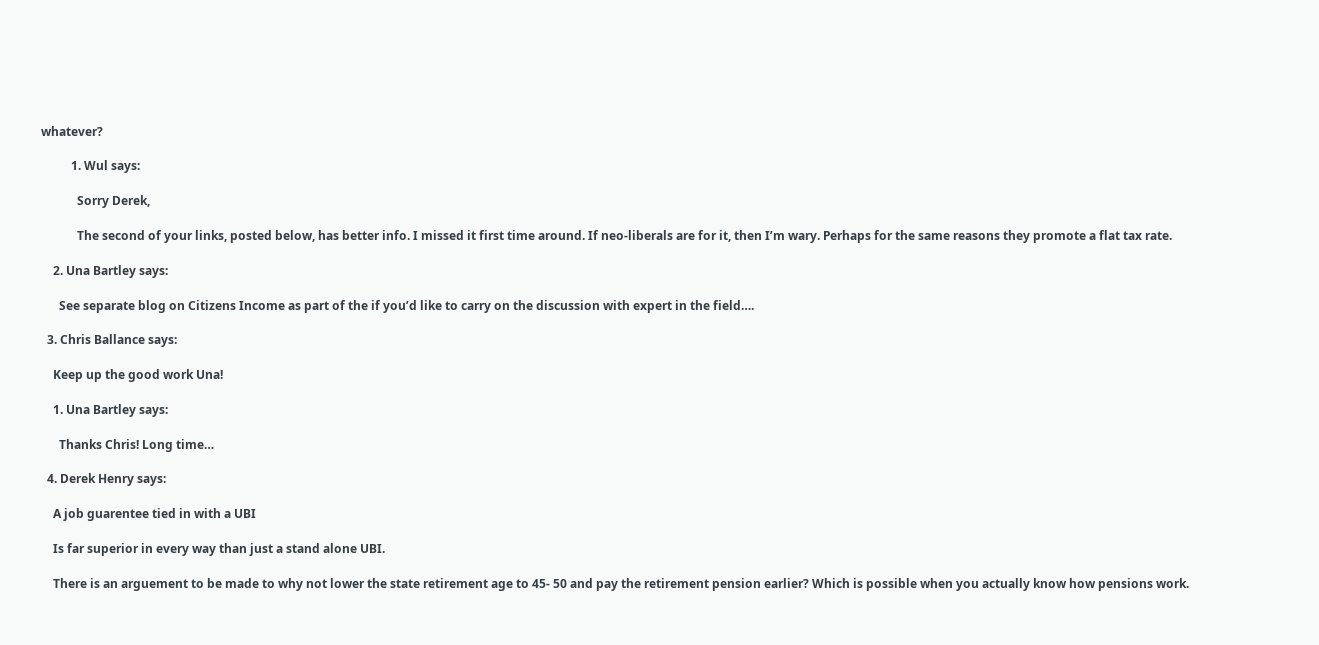whatever?

          1. Wul says:

            Sorry Derek,

            The second of your links, posted below, has better info. I missed it first time around. If neo-liberals are for it, then I’m wary. Perhaps for the same reasons they promote a flat tax rate.

    2. Una Bartley says:

      See separate blog on Citizens Income as part of the if you’d like to carry on the discussion with expert in the field….

  3. Chris Ballance says:

    Keep up the good work Una!

    1. Una Bartley says:

      Thanks Chris! Long time…

  4. Derek Henry says:

    A job guarentee tied in with a UBI

    Is far superior in every way than just a stand alone UBI.

    There is an arguement to be made to why not lower the state retirement age to 45- 50 and pay the retirement pension earlier? Which is possible when you actually know how pensions work.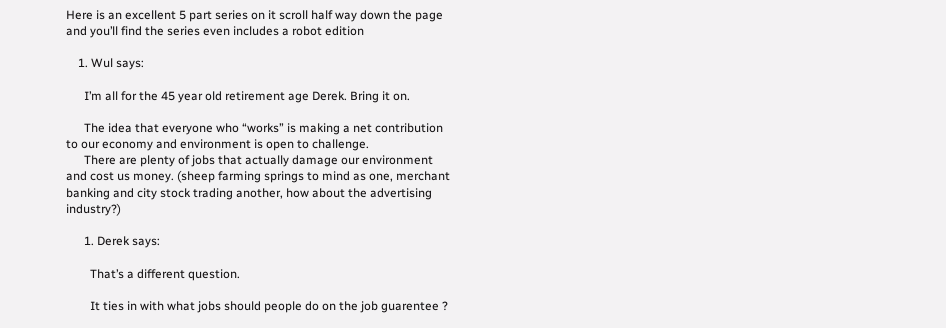Here is an excellent 5 part series on it scroll half way down the page and you’ll find the series even includes a robot edition

    1. Wul says:

      I’m all for the 45 year old retirement age Derek. Bring it on.

      The idea that everyone who “works” is making a net contribution to our economy and environment is open to challenge.
      There are plenty of jobs that actually damage our environment and cost us money. (sheep farming springs to mind as one, merchant banking and city stock trading another, how about the advertising industry?)

      1. Derek says:

        That’s a different question.

        It ties in with what jobs should people do on the job guarentee ?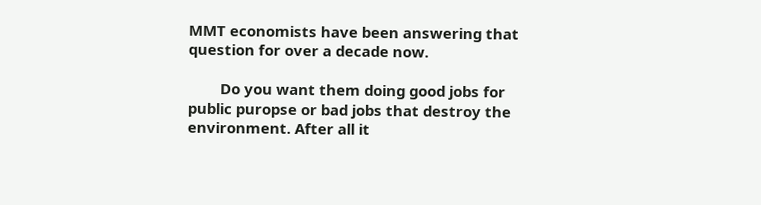MMT economists have been answering that question for over a decade now.

        Do you want them doing good jobs for public puropse or bad jobs that destroy the environment. After all it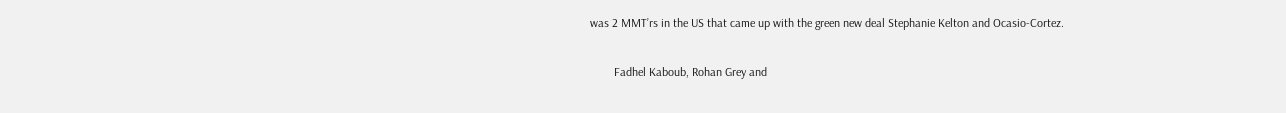was 2 MMT’rs in the US that came up with the green new deal Stephanie Kelton and Ocasio-Cortez.

        Fadhel Kaboub, Rohan Grey and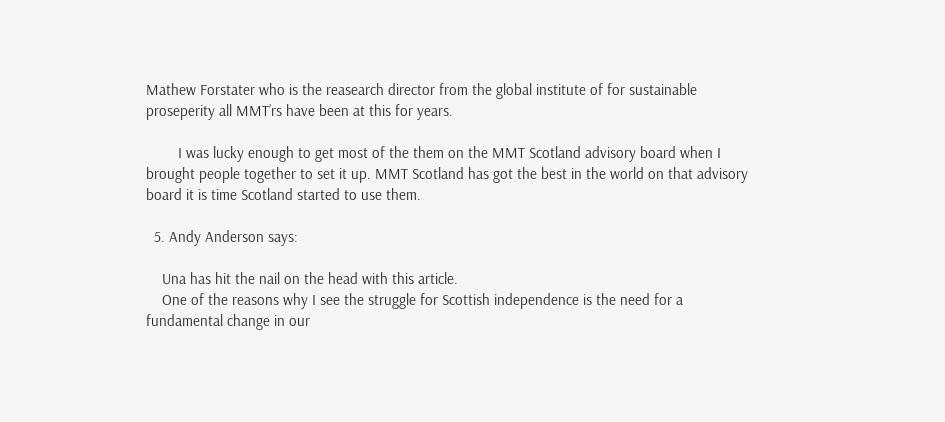Mathew Forstater who is the reasearch director from the global institute of for sustainable proseperity all MMT’rs have been at this for years.

        I was lucky enough to get most of the them on the MMT Scotland advisory board when I brought people together to set it up. MMT Scotland has got the best in the world on that advisory board it is time Scotland started to use them.

  5. Andy Anderson says:

    Una has hit the nail on the head with this article.
    One of the reasons why I see the struggle for Scottish independence is the need for a fundamental change in our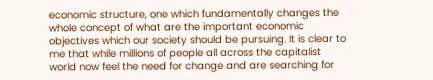economic structure, one which fundamentally changes the whole concept of what are the important economic objectives which our society should be pursuing. It is clear to me that while millions of people all across the capitalist world now feel the need for change and are searching for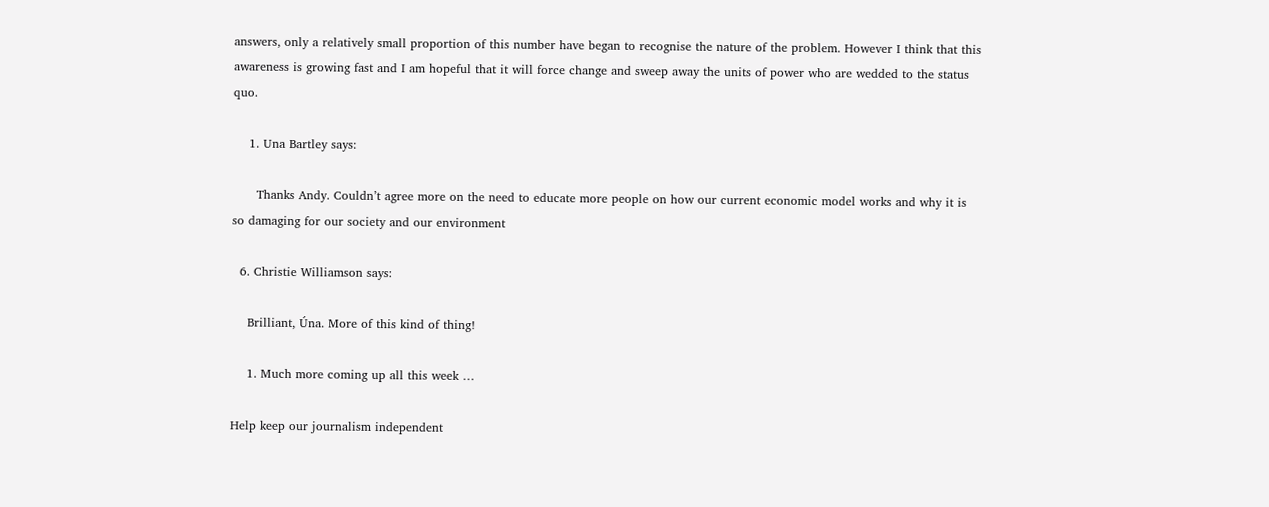answers, only a relatively small proportion of this number have began to recognise the nature of the problem. However I think that this awareness is growing fast and I am hopeful that it will force change and sweep away the units of power who are wedded to the status quo.

    1. Una Bartley says:

      Thanks Andy. Couldn’t agree more on the need to educate more people on how our current economic model works and why it is so damaging for our society and our environment

  6. Christie Williamson says:

    Brilliant, Úna. More of this kind of thing!

    1. Much more coming up all this week …

Help keep our journalism independent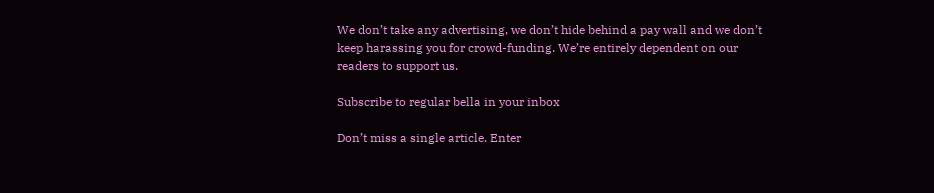We don’t take any advertising, we don’t hide behind a pay wall and we don’t keep harassing you for crowd-funding. We’re entirely dependent on our readers to support us.

Subscribe to regular bella in your inbox

Don’t miss a single article. Enter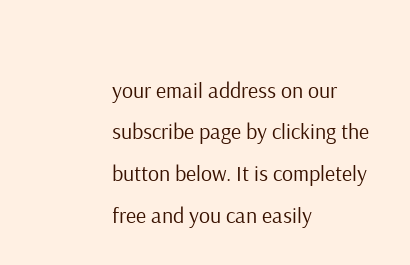your email address on our subscribe page by clicking the button below. It is completely free and you can easily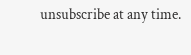unsubscribe at any time.